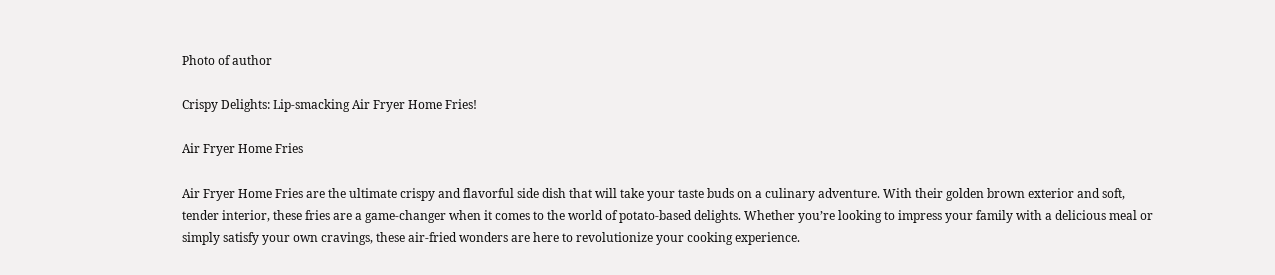Photo of author

Crispy Delights: Lip-smacking Air Fryer Home Fries!

Air Fryer Home Fries

Air Fryer Home Fries are the ultimate crispy and flavorful side dish that will take your taste buds on a culinary adventure. With their golden brown exterior and soft, tender interior, these fries are a game-changer when it comes to the world of potato-based delights. Whether you’re looking to impress your family with a delicious meal or simply satisfy your own cravings, these air-fried wonders are here to revolutionize your cooking experience.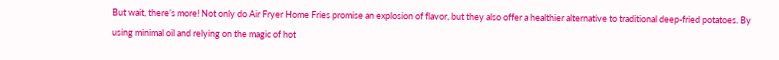But wait, there’s more! Not only do Air Fryer Home Fries promise an explosion of flavor, but they also offer a healthier alternative to traditional deep-fried potatoes. By using minimal oil and relying on the magic of hot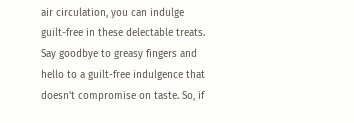air circulation, you can indulge guilt-free in these delectable treats. Say goodbye to greasy fingers and hello to a guilt-free indulgence that doesn’t compromise on taste. So, if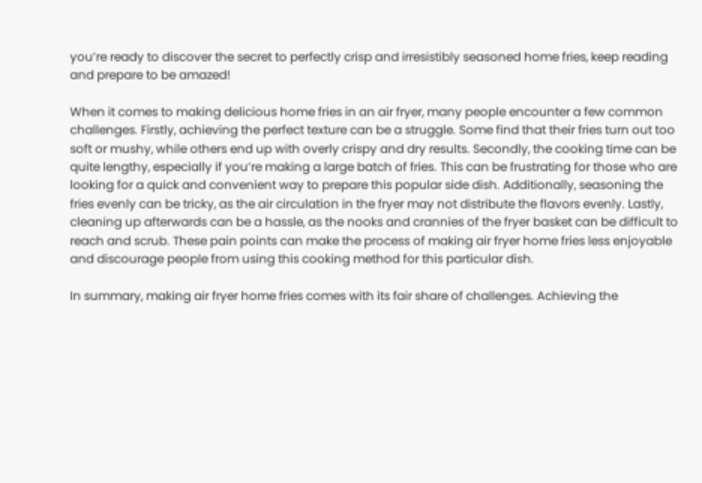you’re ready to discover the secret to perfectly crisp and irresistibly seasoned home fries, keep reading and prepare to be amazed!

When it comes to making delicious home fries in an air fryer, many people encounter a few common challenges. Firstly, achieving the perfect texture can be a struggle. Some find that their fries turn out too soft or mushy, while others end up with overly crispy and dry results. Secondly, the cooking time can be quite lengthy, especially if you’re making a large batch of fries. This can be frustrating for those who are looking for a quick and convenient way to prepare this popular side dish. Additionally, seasoning the fries evenly can be tricky, as the air circulation in the fryer may not distribute the flavors evenly. Lastly, cleaning up afterwards can be a hassle, as the nooks and crannies of the fryer basket can be difficult to reach and scrub. These pain points can make the process of making air fryer home fries less enjoyable and discourage people from using this cooking method for this particular dish.

In summary, making air fryer home fries comes with its fair share of challenges. Achieving the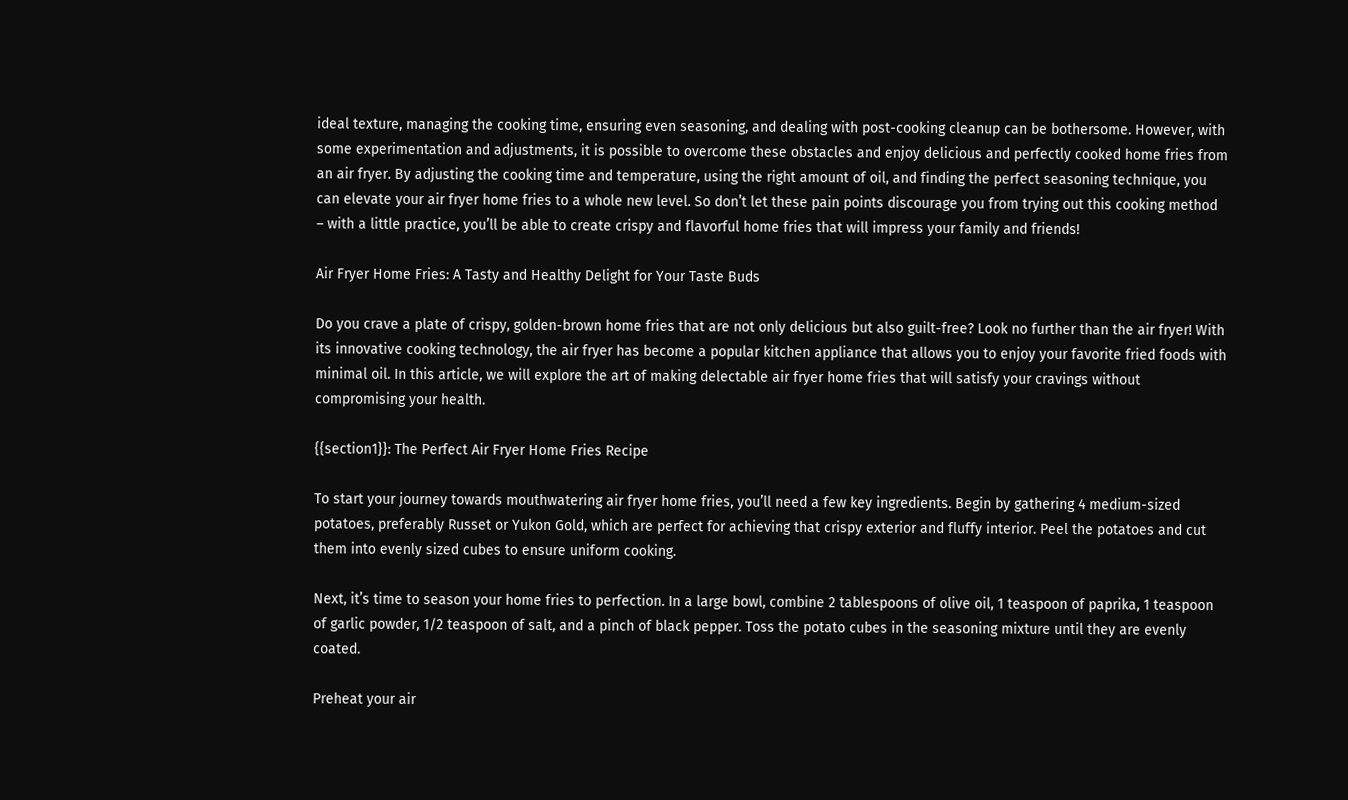ideal texture, managing the cooking time, ensuring even seasoning, and dealing with post-cooking cleanup can be bothersome. However, with some experimentation and adjustments, it is possible to overcome these obstacles and enjoy delicious and perfectly cooked home fries from an air fryer. By adjusting the cooking time and temperature, using the right amount of oil, and finding the perfect seasoning technique, you can elevate your air fryer home fries to a whole new level. So don’t let these pain points discourage you from trying out this cooking method – with a little practice, you’ll be able to create crispy and flavorful home fries that will impress your family and friends!

Air Fryer Home Fries: A Tasty and Healthy Delight for Your Taste Buds

Do you crave a plate of crispy, golden-brown home fries that are not only delicious but also guilt-free? Look no further than the air fryer! With its innovative cooking technology, the air fryer has become a popular kitchen appliance that allows you to enjoy your favorite fried foods with minimal oil. In this article, we will explore the art of making delectable air fryer home fries that will satisfy your cravings without compromising your health.

{{section1}}: The Perfect Air Fryer Home Fries Recipe

To start your journey towards mouthwatering air fryer home fries, you’ll need a few key ingredients. Begin by gathering 4 medium-sized potatoes, preferably Russet or Yukon Gold, which are perfect for achieving that crispy exterior and fluffy interior. Peel the potatoes and cut them into evenly sized cubes to ensure uniform cooking.

Next, it’s time to season your home fries to perfection. In a large bowl, combine 2 tablespoons of olive oil, 1 teaspoon of paprika, 1 teaspoon of garlic powder, 1/2 teaspoon of salt, and a pinch of black pepper. Toss the potato cubes in the seasoning mixture until they are evenly coated.

Preheat your air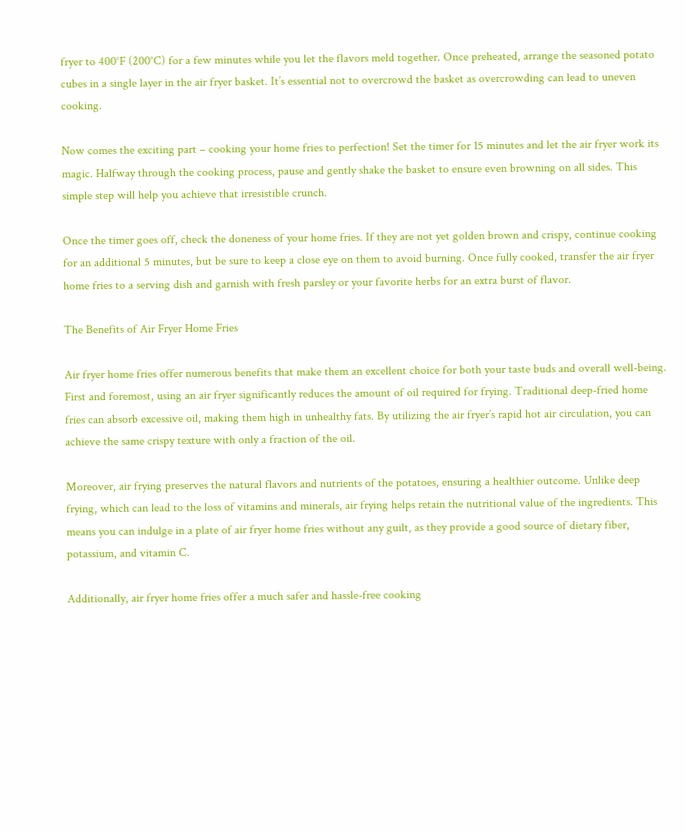fryer to 400°F (200°C) for a few minutes while you let the flavors meld together. Once preheated, arrange the seasoned potato cubes in a single layer in the air fryer basket. It’s essential not to overcrowd the basket as overcrowding can lead to uneven cooking.

Now comes the exciting part – cooking your home fries to perfection! Set the timer for 15 minutes and let the air fryer work its magic. Halfway through the cooking process, pause and gently shake the basket to ensure even browning on all sides. This simple step will help you achieve that irresistible crunch.

Once the timer goes off, check the doneness of your home fries. If they are not yet golden brown and crispy, continue cooking for an additional 5 minutes, but be sure to keep a close eye on them to avoid burning. Once fully cooked, transfer the air fryer home fries to a serving dish and garnish with fresh parsley or your favorite herbs for an extra burst of flavor.

The Benefits of Air Fryer Home Fries

Air fryer home fries offer numerous benefits that make them an excellent choice for both your taste buds and overall well-being. First and foremost, using an air fryer significantly reduces the amount of oil required for frying. Traditional deep-fried home fries can absorb excessive oil, making them high in unhealthy fats. By utilizing the air fryer’s rapid hot air circulation, you can achieve the same crispy texture with only a fraction of the oil.

Moreover, air frying preserves the natural flavors and nutrients of the potatoes, ensuring a healthier outcome. Unlike deep frying, which can lead to the loss of vitamins and minerals, air frying helps retain the nutritional value of the ingredients. This means you can indulge in a plate of air fryer home fries without any guilt, as they provide a good source of dietary fiber, potassium, and vitamin C.

Additionally, air fryer home fries offer a much safer and hassle-free cooking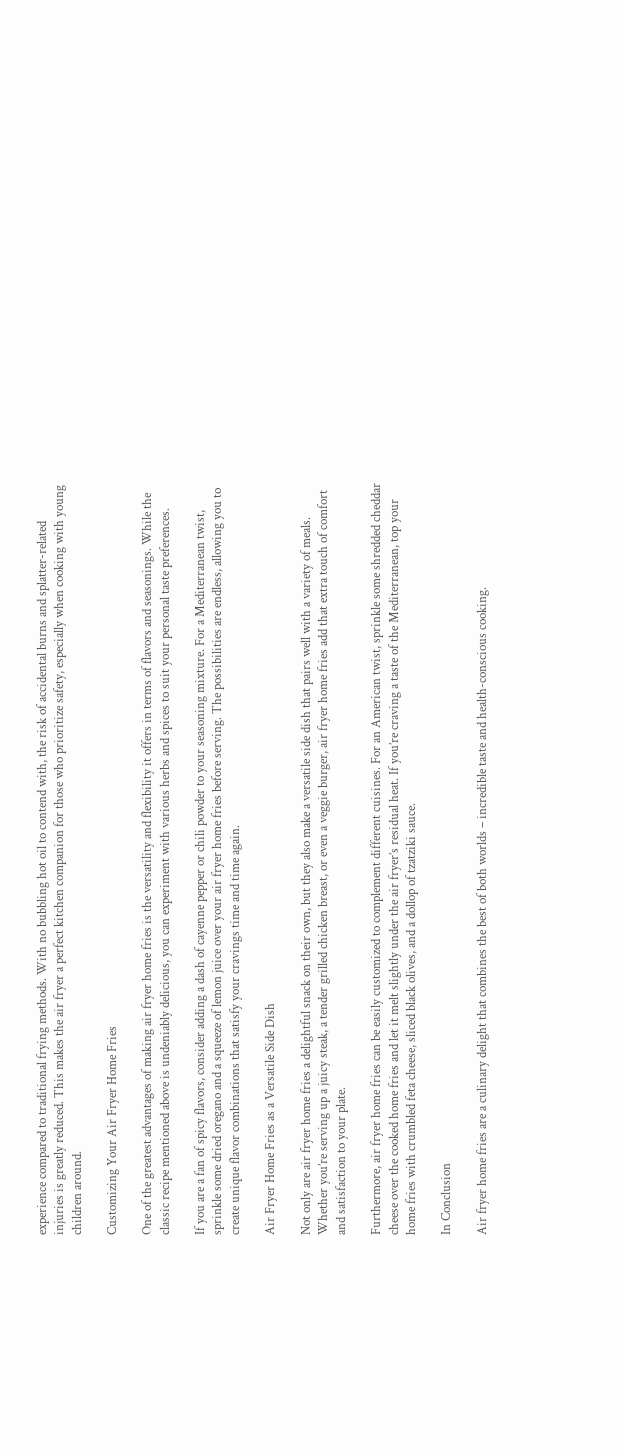experience compared to traditional frying methods. With no bubbling hot oil to contend with, the risk of accidental burns and splatter-related injuries is greatly reduced. This makes the air fryer a perfect kitchen companion for those who prioritize safety, especially when cooking with young children around.

Customizing Your Air Fryer Home Fries

One of the greatest advantages of making air fryer home fries is the versatility and flexibility it offers in terms of flavors and seasonings. While the classic recipe mentioned above is undeniably delicious, you can experiment with various herbs and spices to suit your personal taste preferences.

If you are a fan of spicy flavors, consider adding a dash of cayenne pepper or chili powder to your seasoning mixture. For a Mediterranean twist, sprinkle some dried oregano and a squeeze of lemon juice over your air fryer home fries before serving. The possibilities are endless, allowing you to create unique flavor combinations that satisfy your cravings time and time again.

Air Fryer Home Fries as a Versatile Side Dish

Not only are air fryer home fries a delightful snack on their own, but they also make a versatile side dish that pairs well with a variety of meals. Whether you’re serving up a juicy steak, a tender grilled chicken breast, or even a veggie burger, air fryer home fries add that extra touch of comfort and satisfaction to your plate.

Furthermore, air fryer home fries can be easily customized to complement different cuisines. For an American twist, sprinkle some shredded cheddar cheese over the cooked home fries and let it melt slightly under the air fryer’s residual heat. If you’re craving a taste of the Mediterranean, top your home fries with crumbled feta cheese, sliced black olives, and a dollop of tzatziki sauce.

In Conclusion

Air fryer home fries are a culinary delight that combines the best of both worlds – incredible taste and health-conscious cooking.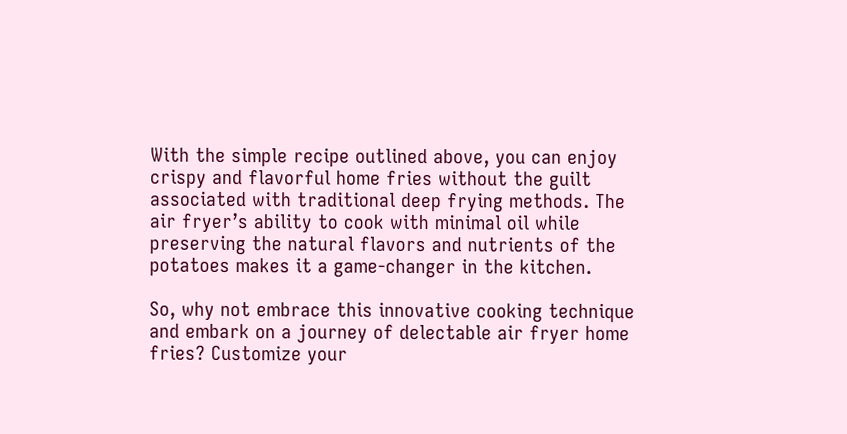With the simple recipe outlined above, you can enjoy crispy and flavorful home fries without the guilt associated with traditional deep frying methods. The air fryer’s ability to cook with minimal oil while preserving the natural flavors and nutrients of the potatoes makes it a game-changer in the kitchen.

So, why not embrace this innovative cooking technique and embark on a journey of delectable air fryer home fries? Customize your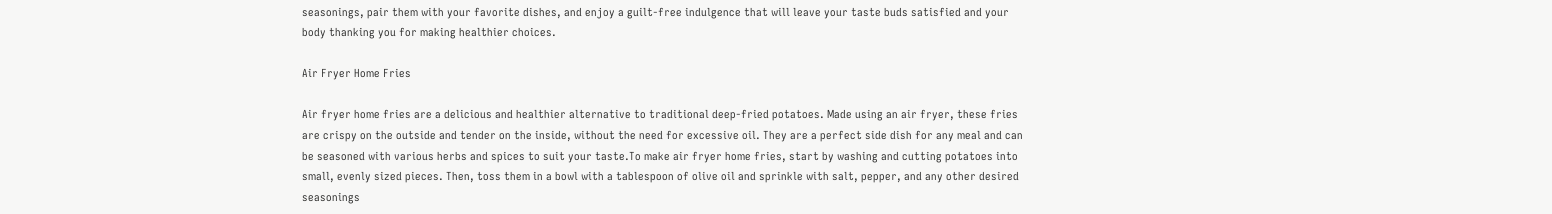seasonings, pair them with your favorite dishes, and enjoy a guilt-free indulgence that will leave your taste buds satisfied and your body thanking you for making healthier choices.

Air Fryer Home Fries

Air fryer home fries are a delicious and healthier alternative to traditional deep-fried potatoes. Made using an air fryer, these fries are crispy on the outside and tender on the inside, without the need for excessive oil. They are a perfect side dish for any meal and can be seasoned with various herbs and spices to suit your taste.To make air fryer home fries, start by washing and cutting potatoes into small, evenly sized pieces. Then, toss them in a bowl with a tablespoon of olive oil and sprinkle with salt, pepper, and any other desired seasonings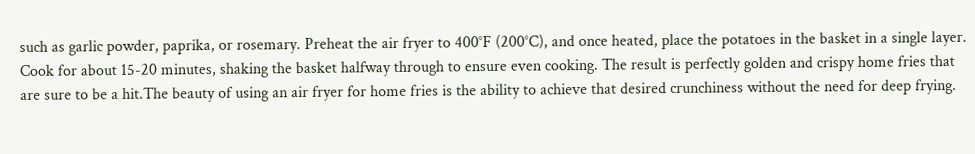such as garlic powder, paprika, or rosemary. Preheat the air fryer to 400°F (200°C), and once heated, place the potatoes in the basket in a single layer. Cook for about 15-20 minutes, shaking the basket halfway through to ensure even cooking. The result is perfectly golden and crispy home fries that are sure to be a hit.The beauty of using an air fryer for home fries is the ability to achieve that desired crunchiness without the need for deep frying.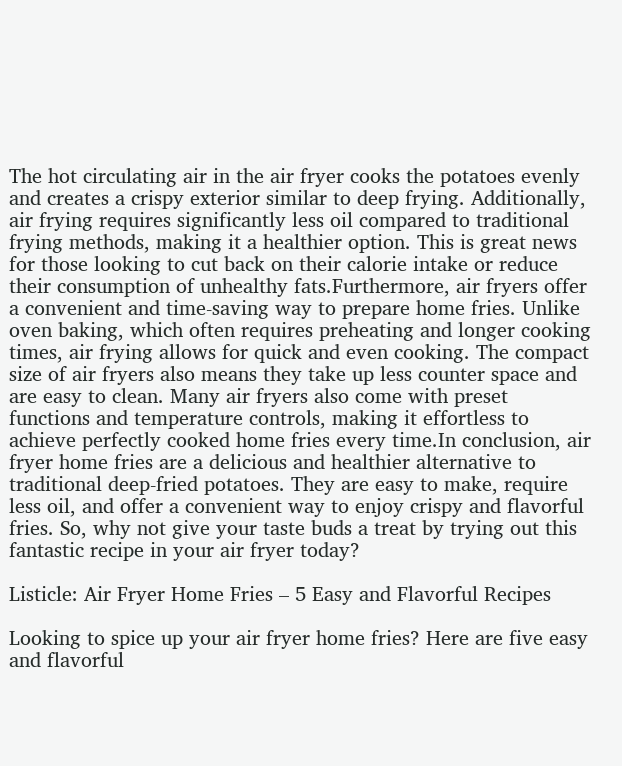The hot circulating air in the air fryer cooks the potatoes evenly and creates a crispy exterior similar to deep frying. Additionally, air frying requires significantly less oil compared to traditional frying methods, making it a healthier option. This is great news for those looking to cut back on their calorie intake or reduce their consumption of unhealthy fats.Furthermore, air fryers offer a convenient and time-saving way to prepare home fries. Unlike oven baking, which often requires preheating and longer cooking times, air frying allows for quick and even cooking. The compact size of air fryers also means they take up less counter space and are easy to clean. Many air fryers also come with preset functions and temperature controls, making it effortless to achieve perfectly cooked home fries every time.In conclusion, air fryer home fries are a delicious and healthier alternative to traditional deep-fried potatoes. They are easy to make, require less oil, and offer a convenient way to enjoy crispy and flavorful fries. So, why not give your taste buds a treat by trying out this fantastic recipe in your air fryer today?

Listicle: Air Fryer Home Fries – 5 Easy and Flavorful Recipes

Looking to spice up your air fryer home fries? Here are five easy and flavorful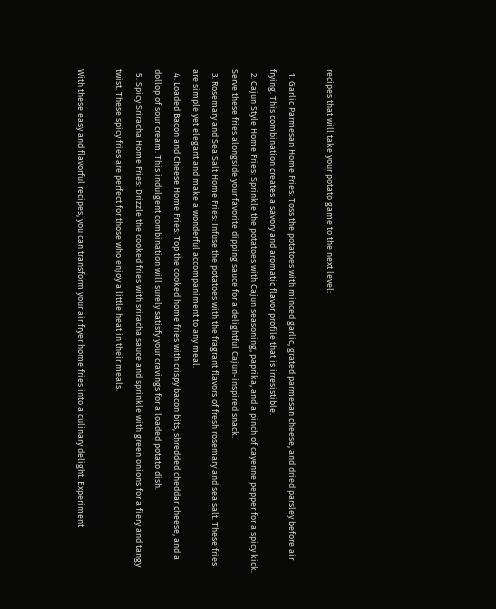recipes that will take your potato game to the next level:

  1. Garlic Parmesan Home Fries: Toss the potatoes with minced garlic, grated parmesan cheese, and dried parsley before air frying. This combination creates a savory and aromatic flavor profile that is irresistible.
  2. Cajun Style Home Fries: Sprinkle the potatoes with Cajun seasoning, paprika, and a pinch of cayenne pepper for a spicy kick. Serve these fries alongside your favorite dipping sauce for a delightful Cajun-inspired snack.
  3. Rosemary and Sea Salt Home Fries: Infuse the potatoes with the fragrant flavors of fresh rosemary and sea salt. These fries are simple yet elegant and make a wonderful accompaniment to any meal.
  4. Loaded Bacon and Cheese Home Fries: Top the cooked home fries with crispy bacon bits, shredded cheddar cheese, and a dollop of sour cream. This indulgent combination will surely satisfy your cravings for a loaded potato dish.
  5. Spicy Sriracha Home Fries: Drizzle the cooked fries with sriracha sauce and sprinkle with green onions for a fiery and tangy twist. These spicy fries are perfect for those who enjoy a little heat in their meals.

With these easy and flavorful recipes, you can transform your air fryer home fries into a culinary delight. Experiment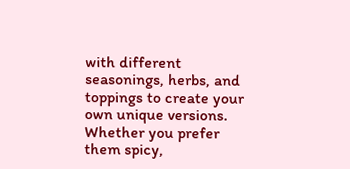with different seasonings, herbs, and toppings to create your own unique versions. Whether you prefer them spicy,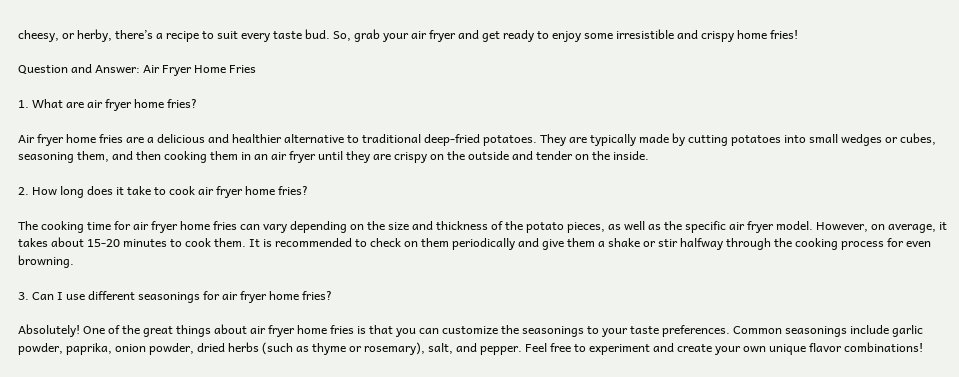cheesy, or herby, there’s a recipe to suit every taste bud. So, grab your air fryer and get ready to enjoy some irresistible and crispy home fries!

Question and Answer: Air Fryer Home Fries

1. What are air fryer home fries?

Air fryer home fries are a delicious and healthier alternative to traditional deep-fried potatoes. They are typically made by cutting potatoes into small wedges or cubes, seasoning them, and then cooking them in an air fryer until they are crispy on the outside and tender on the inside.

2. How long does it take to cook air fryer home fries?

The cooking time for air fryer home fries can vary depending on the size and thickness of the potato pieces, as well as the specific air fryer model. However, on average, it takes about 15-20 minutes to cook them. It is recommended to check on them periodically and give them a shake or stir halfway through the cooking process for even browning.

3. Can I use different seasonings for air fryer home fries?

Absolutely! One of the great things about air fryer home fries is that you can customize the seasonings to your taste preferences. Common seasonings include garlic powder, paprika, onion powder, dried herbs (such as thyme or rosemary), salt, and pepper. Feel free to experiment and create your own unique flavor combinations!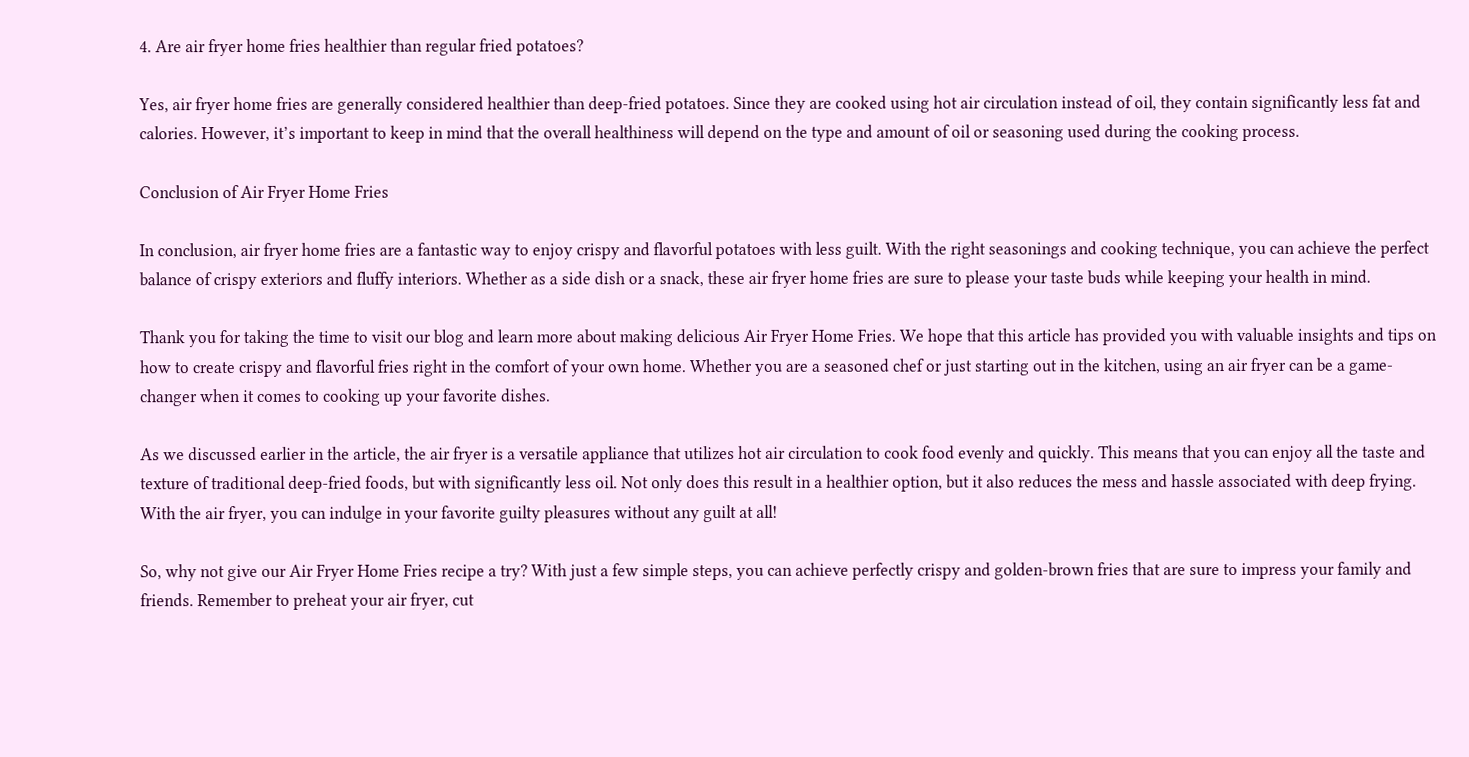4. Are air fryer home fries healthier than regular fried potatoes?

Yes, air fryer home fries are generally considered healthier than deep-fried potatoes. Since they are cooked using hot air circulation instead of oil, they contain significantly less fat and calories. However, it’s important to keep in mind that the overall healthiness will depend on the type and amount of oil or seasoning used during the cooking process.

Conclusion of Air Fryer Home Fries

In conclusion, air fryer home fries are a fantastic way to enjoy crispy and flavorful potatoes with less guilt. With the right seasonings and cooking technique, you can achieve the perfect balance of crispy exteriors and fluffy interiors. Whether as a side dish or a snack, these air fryer home fries are sure to please your taste buds while keeping your health in mind.

Thank you for taking the time to visit our blog and learn more about making delicious Air Fryer Home Fries. We hope that this article has provided you with valuable insights and tips on how to create crispy and flavorful fries right in the comfort of your own home. Whether you are a seasoned chef or just starting out in the kitchen, using an air fryer can be a game-changer when it comes to cooking up your favorite dishes.

As we discussed earlier in the article, the air fryer is a versatile appliance that utilizes hot air circulation to cook food evenly and quickly. This means that you can enjoy all the taste and texture of traditional deep-fried foods, but with significantly less oil. Not only does this result in a healthier option, but it also reduces the mess and hassle associated with deep frying. With the air fryer, you can indulge in your favorite guilty pleasures without any guilt at all!

So, why not give our Air Fryer Home Fries recipe a try? With just a few simple steps, you can achieve perfectly crispy and golden-brown fries that are sure to impress your family and friends. Remember to preheat your air fryer, cut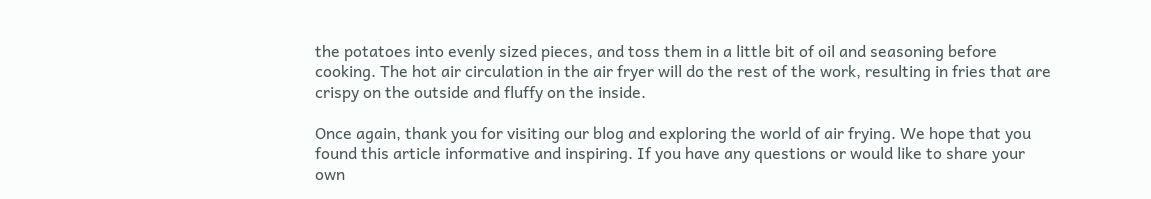the potatoes into evenly sized pieces, and toss them in a little bit of oil and seasoning before cooking. The hot air circulation in the air fryer will do the rest of the work, resulting in fries that are crispy on the outside and fluffy on the inside.

Once again, thank you for visiting our blog and exploring the world of air frying. We hope that you found this article informative and inspiring. If you have any questions or would like to share your own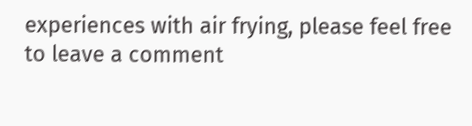experiences with air frying, please feel free to leave a comment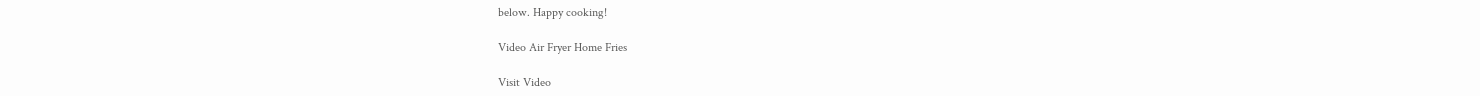below. Happy cooking!

Video Air Fryer Home Fries

Visit Video